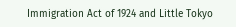Immigration Act of 1924 and Little Tokyo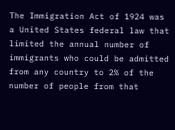The Immigration Act of 1924 was a United States federal law that limited the annual number of immigrants who could be admitted from any country to 2% of the number of people from that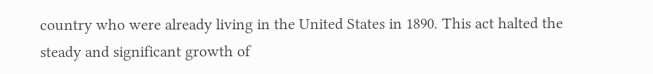country who were already living in the United States in 1890. This act halted the steady and significant growth of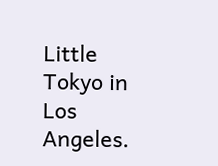Little Tokyo in Los Angeles.